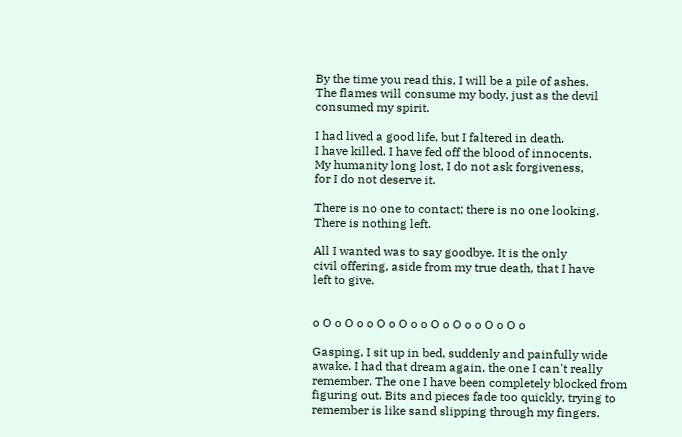By the time you read this, I will be a pile of ashes.
The flames will consume my body, just as the devil
consumed my spirit.

I had lived a good life, but I faltered in death.
I have killed. I have fed off the blood of innocents.
My humanity long lost, I do not ask forgiveness,
for I do not deserve it.

There is no one to contact; there is no one looking.
There is nothing left.

All I wanted was to say goodbye. It is the only
civil offering, aside from my true death, that I have
left to give.


o O o O o o O o O o o O o O o o O o O o

Gasping, I sit up in bed, suddenly and painfully wide awake. I had that dream again, the one I can't really remember. The one I have been completely blocked from figuring out. Bits and pieces fade too quickly, trying to remember is like sand slipping through my fingers.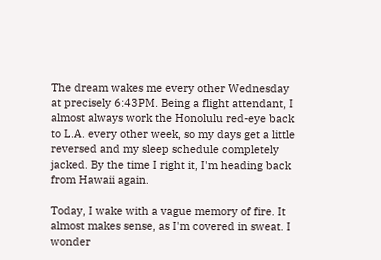The dream wakes me every other Wednesday at precisely 6:43PM. Being a flight attendant, I almost always work the Honolulu red-eye back to L.A. every other week, so my days get a little reversed and my sleep schedule completely jacked. By the time I right it, I'm heading back from Hawaii again.

Today, I wake with a vague memory of fire. It almost makes sense, as I'm covered in sweat. I wonder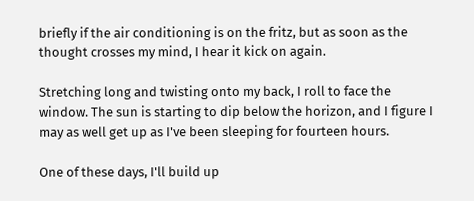briefly if the air conditioning is on the fritz, but as soon as the thought crosses my mind, I hear it kick on again.

Stretching long and twisting onto my back, I roll to face the window. The sun is starting to dip below the horizon, and I figure I may as well get up as I've been sleeping for fourteen hours.

One of these days, I'll build up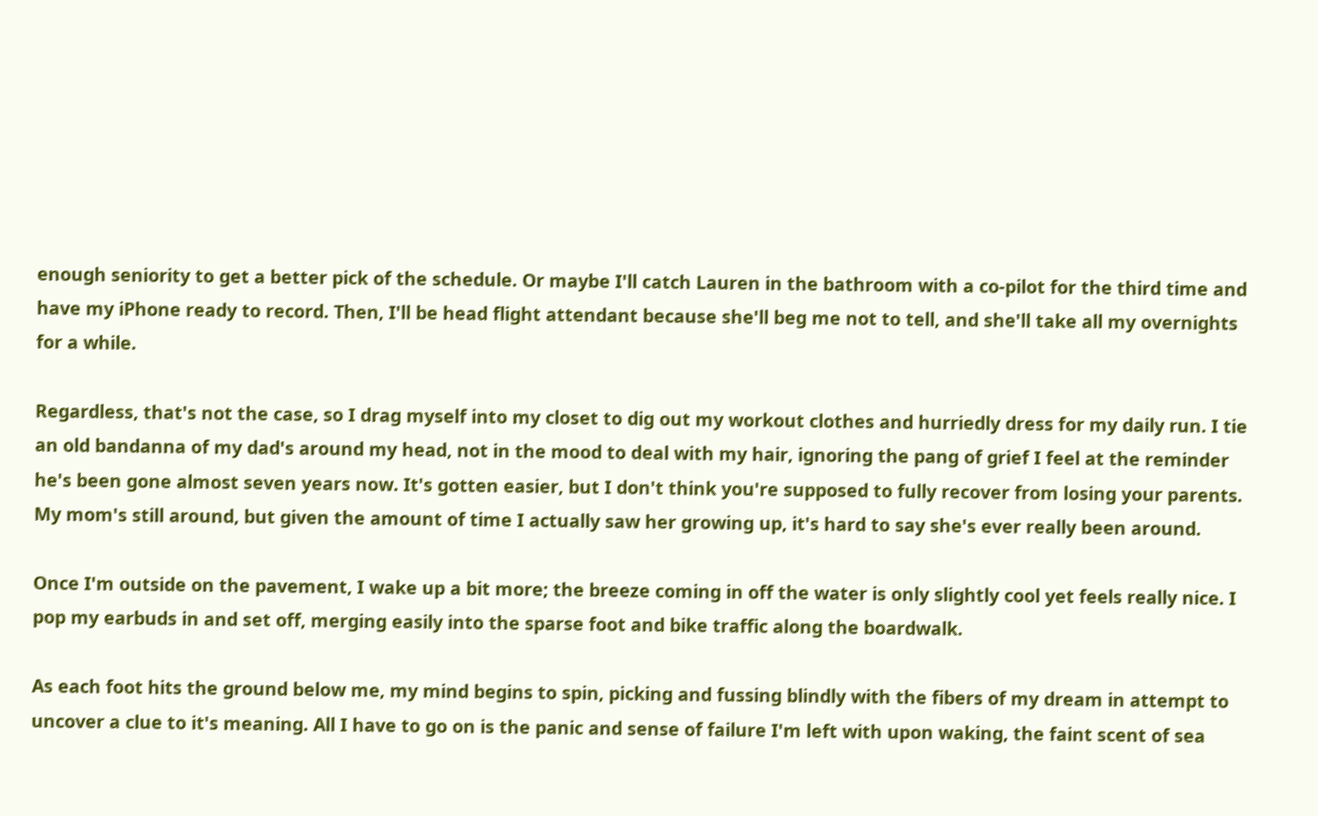enough seniority to get a better pick of the schedule. Or maybe I'll catch Lauren in the bathroom with a co-pilot for the third time and have my iPhone ready to record. Then, I'll be head flight attendant because she'll beg me not to tell, and she'll take all my overnights for a while.

Regardless, that's not the case, so I drag myself into my closet to dig out my workout clothes and hurriedly dress for my daily run. I tie an old bandanna of my dad's around my head, not in the mood to deal with my hair, ignoring the pang of grief I feel at the reminder he's been gone almost seven years now. It's gotten easier, but I don't think you're supposed to fully recover from losing your parents. My mom's still around, but given the amount of time I actually saw her growing up, it's hard to say she's ever really been around.

Once I'm outside on the pavement, I wake up a bit more; the breeze coming in off the water is only slightly cool yet feels really nice. I pop my earbuds in and set off, merging easily into the sparse foot and bike traffic along the boardwalk.

As each foot hits the ground below me, my mind begins to spin, picking and fussing blindly with the fibers of my dream in attempt to uncover a clue to it's meaning. All I have to go on is the panic and sense of failure I'm left with upon waking, the faint scent of sea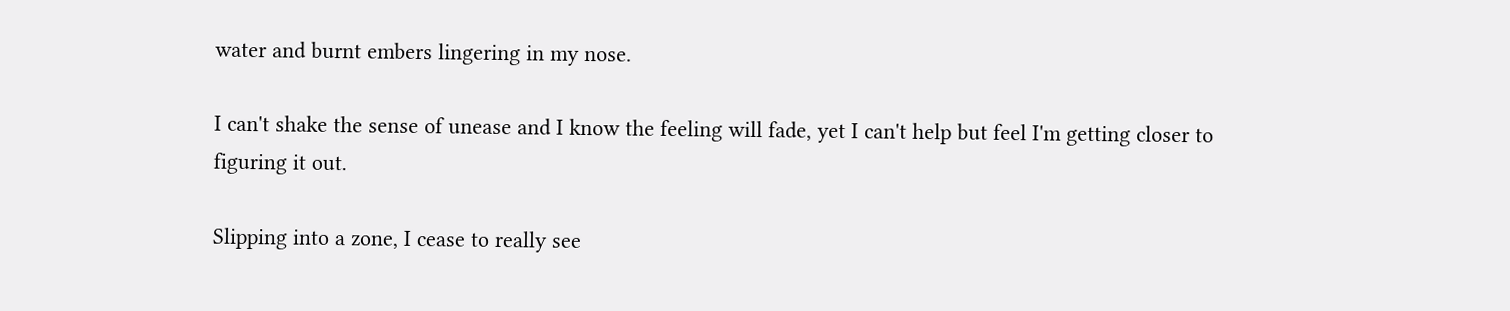water and burnt embers lingering in my nose.

I can't shake the sense of unease and I know the feeling will fade, yet I can't help but feel I'm getting closer to figuring it out.

Slipping into a zone, I cease to really see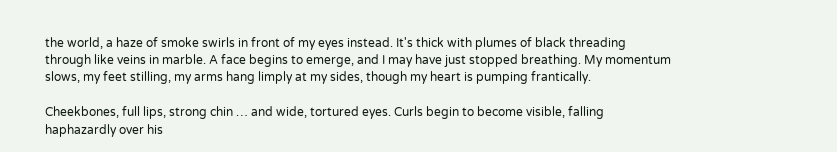the world, a haze of smoke swirls in front of my eyes instead. It's thick with plumes of black threading through like veins in marble. A face begins to emerge, and I may have just stopped breathing. My momentum slows, my feet stilling, my arms hang limply at my sides, though my heart is pumping frantically.

Cheekbones, full lips, strong chin … and wide, tortured eyes. Curls begin to become visible, falling haphazardly over his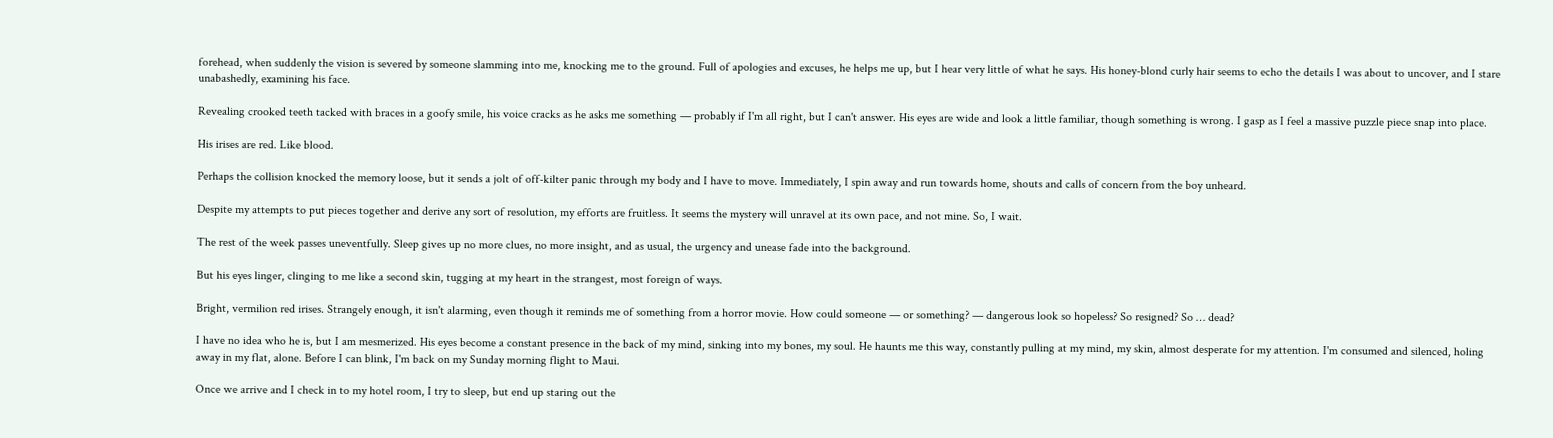forehead, when suddenly the vision is severed by someone slamming into me, knocking me to the ground. Full of apologies and excuses, he helps me up, but I hear very little of what he says. His honey-blond curly hair seems to echo the details I was about to uncover, and I stare unabashedly, examining his face.

Revealing crooked teeth tacked with braces in a goofy smile, his voice cracks as he asks me something — probably if I'm all right, but I can't answer. His eyes are wide and look a little familiar, though something is wrong. I gasp as I feel a massive puzzle piece snap into place.

His irises are red. Like blood.

Perhaps the collision knocked the memory loose, but it sends a jolt of off-kilter panic through my body and I have to move. Immediately, I spin away and run towards home, shouts and calls of concern from the boy unheard.

Despite my attempts to put pieces together and derive any sort of resolution, my efforts are fruitless. It seems the mystery will unravel at its own pace, and not mine. So, I wait.

The rest of the week passes uneventfully. Sleep gives up no more clues, no more insight, and as usual, the urgency and unease fade into the background.

But his eyes linger, clinging to me like a second skin, tugging at my heart in the strangest, most foreign of ways.

Bright, vermilion red irises. Strangely enough, it isn't alarming, even though it reminds me of something from a horror movie. How could someone — or something? — dangerous look so hopeless? So resigned? So … dead?

I have no idea who he is, but I am mesmerized. His eyes become a constant presence in the back of my mind, sinking into my bones, my soul. He haunts me this way, constantly pulling at my mind, my skin, almost desperate for my attention. I'm consumed and silenced, holing away in my flat, alone. Before I can blink, I'm back on my Sunday morning flight to Maui.

Once we arrive and I check in to my hotel room, I try to sleep, but end up staring out the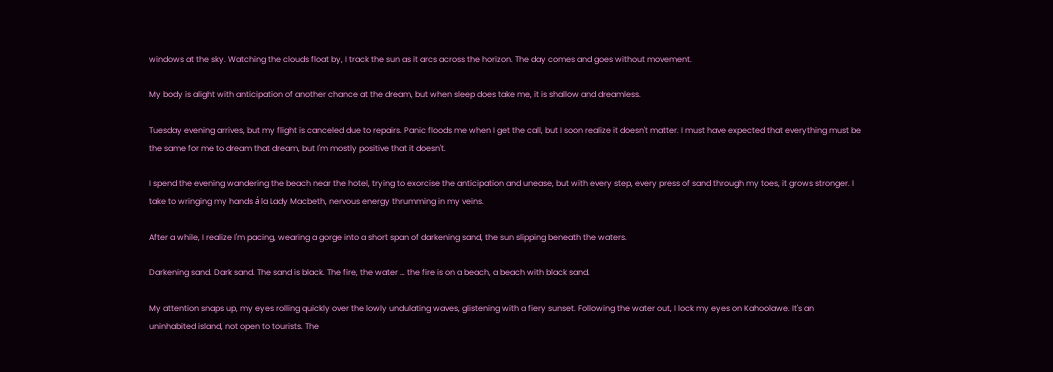windows at the sky. Watching the clouds float by, I track the sun as it arcs across the horizon. The day comes and goes without movement.

My body is alight with anticipation of another chance at the dream, but when sleep does take me, it is shallow and dreamless.

Tuesday evening arrives, but my flight is canceled due to repairs. Panic floods me when I get the call, but I soon realize it doesn't matter. I must have expected that everything must be the same for me to dream that dream, but I'm mostly positive that it doesn't.

I spend the evening wandering the beach near the hotel, trying to exorcise the anticipation and unease, but with every step, every press of sand through my toes, it grows stronger. I take to wringing my hands á la Lady Macbeth, nervous energy thrumming in my veins.

After a while, I realize I'm pacing, wearing a gorge into a short span of darkening sand, the sun slipping beneath the waters.

Darkening sand. Dark sand. The sand is black. The fire, the water … the fire is on a beach, a beach with black sand.

My attention snaps up, my eyes rolling quickly over the lowly undulating waves, glistening with a fiery sunset. Following the water out, I lock my eyes on Kahoolawe. It's an uninhabited island, not open to tourists. The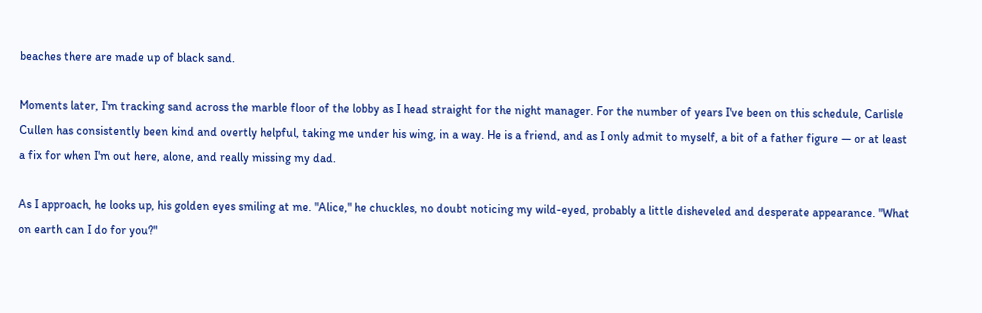beaches there are made up of black sand.

Moments later, I'm tracking sand across the marble floor of the lobby as I head straight for the night manager. For the number of years I've been on this schedule, Carlisle Cullen has consistently been kind and overtly helpful, taking me under his wing, in a way. He is a friend, and as I only admit to myself, a bit of a father figure — or at least a fix for when I'm out here, alone, and really missing my dad.

As I approach, he looks up, his golden eyes smiling at me. "Alice," he chuckles, no doubt noticing my wild-eyed, probably a little disheveled and desperate appearance. "What on earth can I do for you?"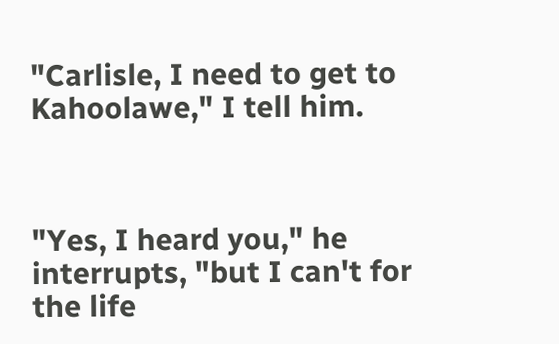"Carlisle, I need to get to Kahoolawe," I tell him.



"Yes, I heard you," he interrupts, "but I can't for the life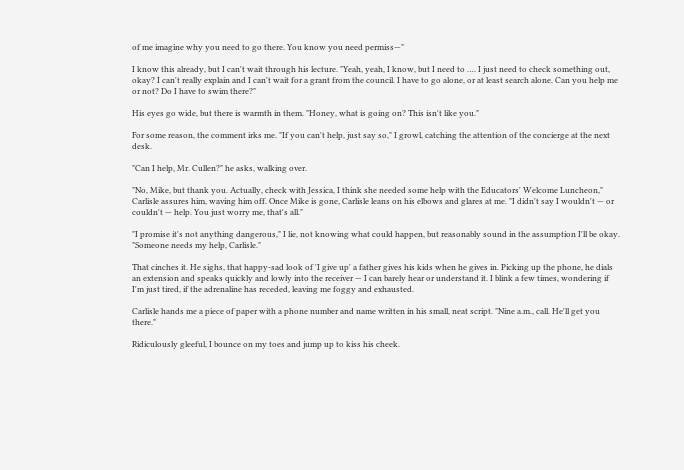of me imagine why you need to go there. You know you need permiss—"

I know this already, but I can't wait through his lecture. "Yeah, yeah, I know, but I need to …. I just need to check something out, okay? I can't really explain and I can't wait for a grant from the council. I have to go alone, or at least search alone. Can you help me or not? Do I have to swim there?"

His eyes go wide, but there is warmth in them. "Honey, what is going on? This isn't like you."

For some reason, the comment irks me. "If you can't help, just say so," I growl, catching the attention of the concierge at the next desk.

"Can I help, Mr. Cullen?" he asks, walking over.

"No, Mike, but thank you. Actually, check with Jessica, I think she needed some help with the Educators' Welcome Luncheon," Carlisle assures him, waving him off. Once Mike is gone, Carlisle leans on his elbows and glares at me. "I didn't say I wouldn't — or couldn't — help. You just worry me, that's all."

"I promise it's not anything dangerous," I lie, not knowing what could happen, but reasonably sound in the assumption I'll be okay. "Someone needs my help, Carlisle."

That cinches it. He sighs, that happy-sad look of 'I give up' a father gives his kids when he gives in. Picking up the phone, he dials an extension and speaks quickly and lowly into the receiver — I can barely hear or understand it. I blink a few times, wondering if I'm just tired, if the adrenaline has receded, leaving me foggy and exhausted.

Carlisle hands me a piece of paper with a phone number and name written in his small, neat script. "Nine a.m., call. He'll get you there."

Ridiculously gleeful, I bounce on my toes and jump up to kiss his cheek.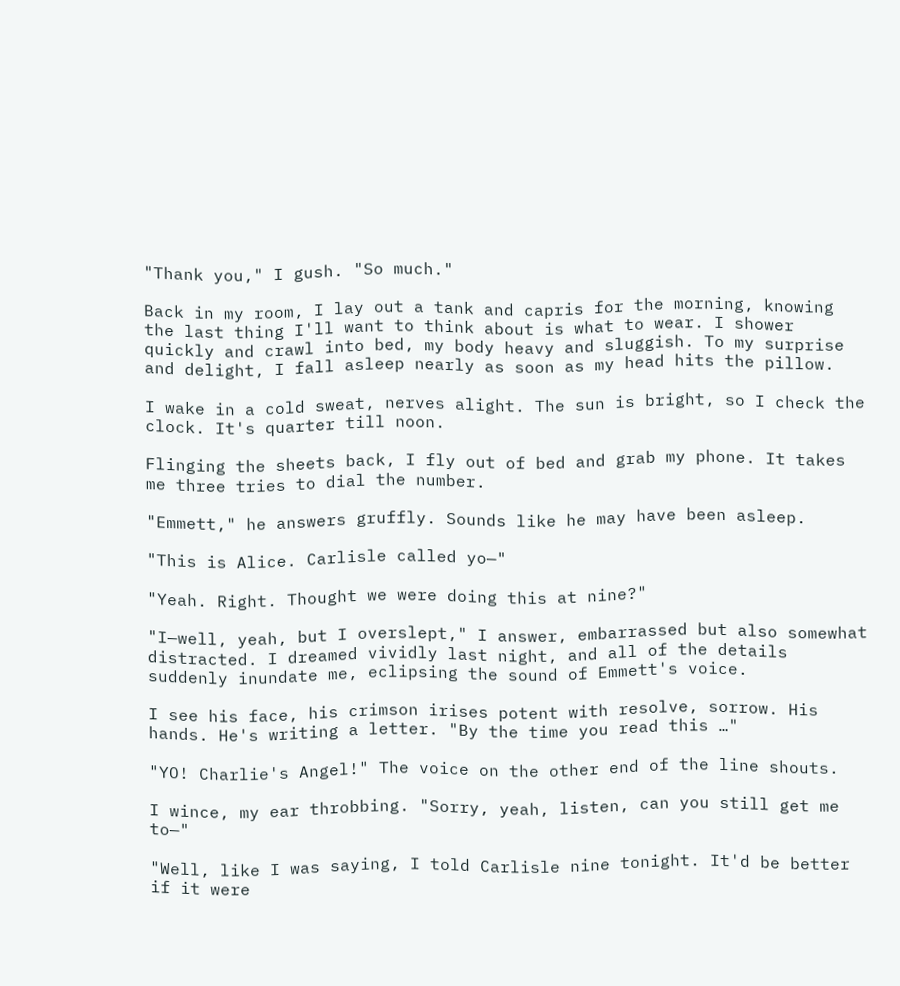"Thank you," I gush. "So much."

Back in my room, I lay out a tank and capris for the morning, knowing the last thing I'll want to think about is what to wear. I shower quickly and crawl into bed, my body heavy and sluggish. To my surprise and delight, I fall asleep nearly as soon as my head hits the pillow.

I wake in a cold sweat, nerves alight. The sun is bright, so I check the clock. It's quarter till noon.

Flinging the sheets back, I fly out of bed and grab my phone. It takes me three tries to dial the number.

"Emmett," he answers gruffly. Sounds like he may have been asleep.

"This is Alice. Carlisle called yo—"

"Yeah. Right. Thought we were doing this at nine?"

"I—well, yeah, but I overslept," I answer, embarrassed but also somewhat distracted. I dreamed vividly last night, and all of the details suddenly inundate me, eclipsing the sound of Emmett's voice.

I see his face, his crimson irises potent with resolve, sorrow. His hands. He's writing a letter. "By the time you read this …"

"YO! Charlie's Angel!" The voice on the other end of the line shouts.

I wince, my ear throbbing. "Sorry, yeah, listen, can you still get me to—"

"Well, like I was saying, I told Carlisle nine tonight. It'd be better if it were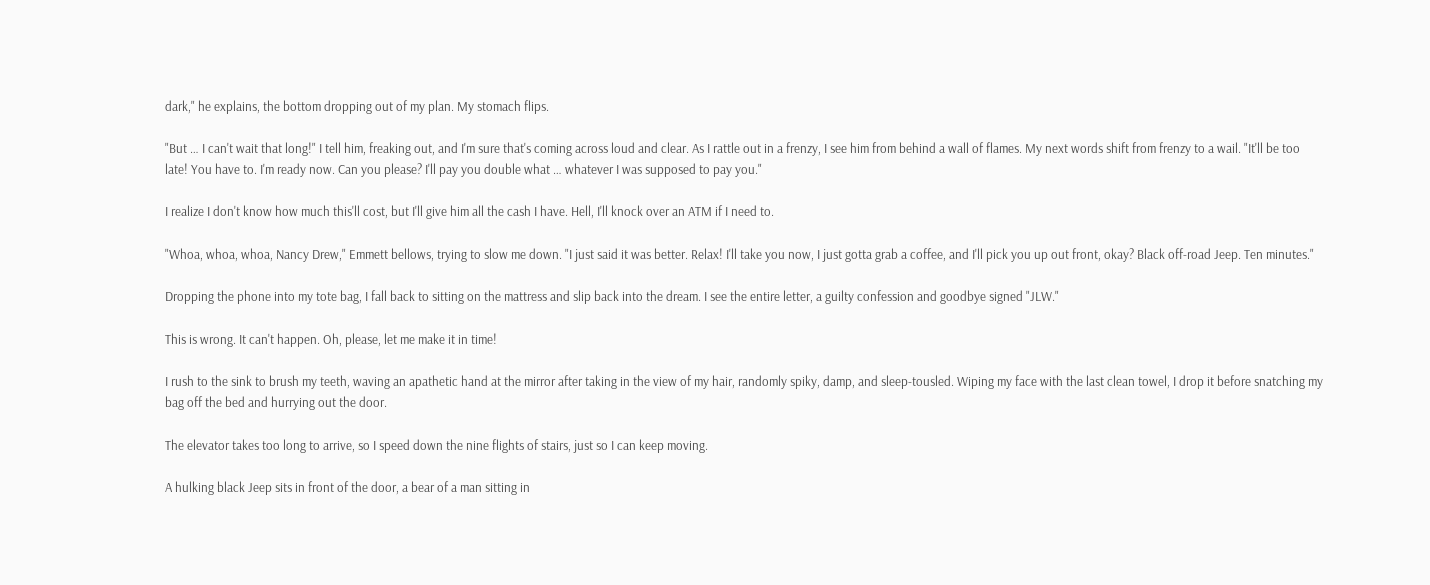dark," he explains, the bottom dropping out of my plan. My stomach flips.

"But … I can't wait that long!" I tell him, freaking out, and I'm sure that's coming across loud and clear. As I rattle out in a frenzy, I see him from behind a wall of flames. My next words shift from frenzy to a wail. "It'll be too late! You have to. I'm ready now. Can you please? I'll pay you double what … whatever I was supposed to pay you."

I realize I don't know how much this'll cost, but I'll give him all the cash I have. Hell, I'll knock over an ATM if I need to.

"Whoa, whoa, whoa, Nancy Drew," Emmett bellows, trying to slow me down. "I just said it was better. Relax! I'll take you now, I just gotta grab a coffee, and I'll pick you up out front, okay? Black off-road Jeep. Ten minutes."

Dropping the phone into my tote bag, I fall back to sitting on the mattress and slip back into the dream. I see the entire letter, a guilty confession and goodbye signed "JLW."

This is wrong. It can't happen. Oh, please, let me make it in time!

I rush to the sink to brush my teeth, waving an apathetic hand at the mirror after taking in the view of my hair, randomly spiky, damp, and sleep-tousled. Wiping my face with the last clean towel, I drop it before snatching my bag off the bed and hurrying out the door.

The elevator takes too long to arrive, so I speed down the nine flights of stairs, just so I can keep moving.

A hulking black Jeep sits in front of the door, a bear of a man sitting in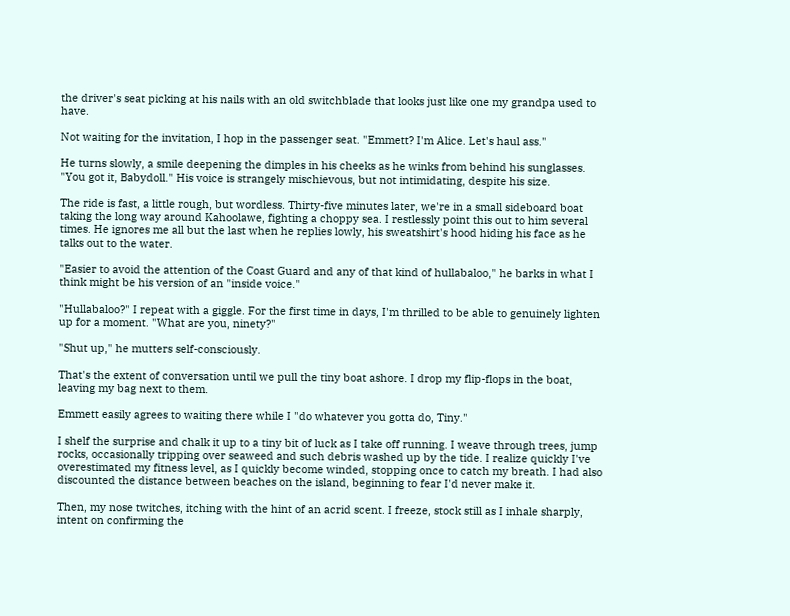the driver's seat picking at his nails with an old switchblade that looks just like one my grandpa used to have.

Not waiting for the invitation, I hop in the passenger seat. "Emmett? I'm Alice. Let's haul ass."

He turns slowly, a smile deepening the dimples in his cheeks as he winks from behind his sunglasses. "You got it, Babydoll." His voice is strangely mischievous, but not intimidating, despite his size.

The ride is fast, a little rough, but wordless. Thirty-five minutes later, we're in a small sideboard boat taking the long way around Kahoolawe, fighting a choppy sea. I restlessly point this out to him several times. He ignores me all but the last when he replies lowly, his sweatshirt's hood hiding his face as he talks out to the water.

"Easier to avoid the attention of the Coast Guard and any of that kind of hullabaloo," he barks in what I think might be his version of an "inside voice."

"Hullabaloo?" I repeat with a giggle. For the first time in days, I'm thrilled to be able to genuinely lighten up for a moment. "What are you, ninety?"

"Shut up," he mutters self-consciously.

That's the extent of conversation until we pull the tiny boat ashore. I drop my flip-flops in the boat, leaving my bag next to them.

Emmett easily agrees to waiting there while I "do whatever you gotta do, Tiny."

I shelf the surprise and chalk it up to a tiny bit of luck as I take off running. I weave through trees, jump rocks, occasionally tripping over seaweed and such debris washed up by the tide. I realize quickly I've overestimated my fitness level, as I quickly become winded, stopping once to catch my breath. I had also discounted the distance between beaches on the island, beginning to fear I'd never make it.

Then, my nose twitches, itching with the hint of an acrid scent. I freeze, stock still as I inhale sharply, intent on confirming the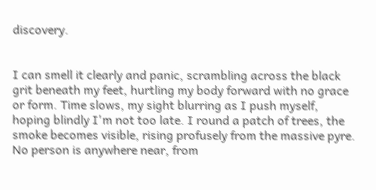discovery.


I can smell it clearly and panic, scrambling across the black grit beneath my feet, hurtling my body forward with no grace or form. Time slows, my sight blurring as I push myself, hoping blindly I'm not too late. I round a patch of trees, the smoke becomes visible, rising profusely from the massive pyre. No person is anywhere near, from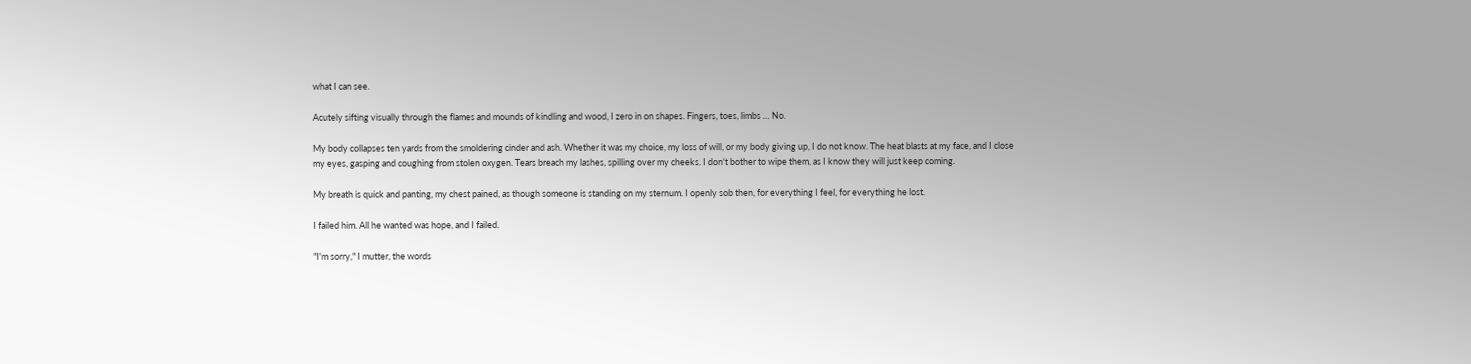what I can see.

Acutely sifting visually through the flames and mounds of kindling and wood, I zero in on shapes. Fingers, toes, limbs … No.

My body collapses ten yards from the smoldering cinder and ash. Whether it was my choice, my loss of will, or my body giving up, I do not know. The heat blasts at my face, and I close my eyes, gasping and coughing from stolen oxygen. Tears breach my lashes, spilling over my cheeks. I don't bother to wipe them, as I know they will just keep coming.

My breath is quick and panting, my chest pained, as though someone is standing on my sternum. I openly sob then, for everything I feel, for everything he lost.

I failed him. All he wanted was hope, and I failed.

"I'm sorry," I mutter, the words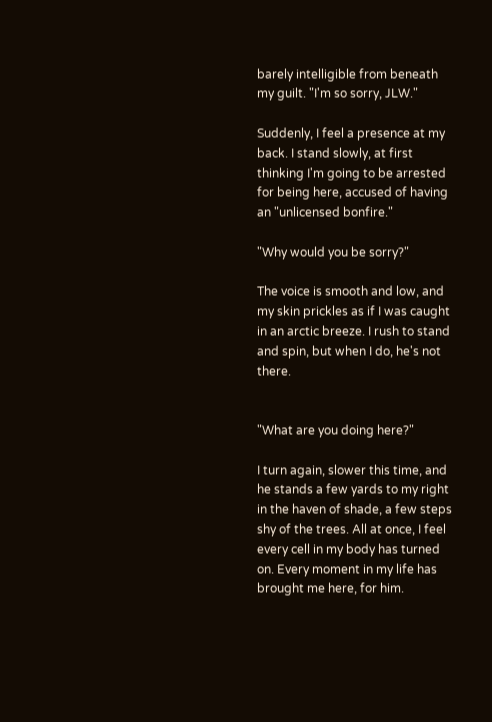barely intelligible from beneath my guilt. "I'm so sorry, JLW."

Suddenly, I feel a presence at my back. I stand slowly, at first thinking I'm going to be arrested for being here, accused of having an "unlicensed bonfire."

"Why would you be sorry?"

The voice is smooth and low, and my skin prickles as if I was caught in an arctic breeze. I rush to stand and spin, but when I do, he's not there.


"What are you doing here?"

I turn again, slower this time, and he stands a few yards to my right in the haven of shade, a few steps shy of the trees. All at once, I feel every cell in my body has turned on. Every moment in my life has brought me here, for him.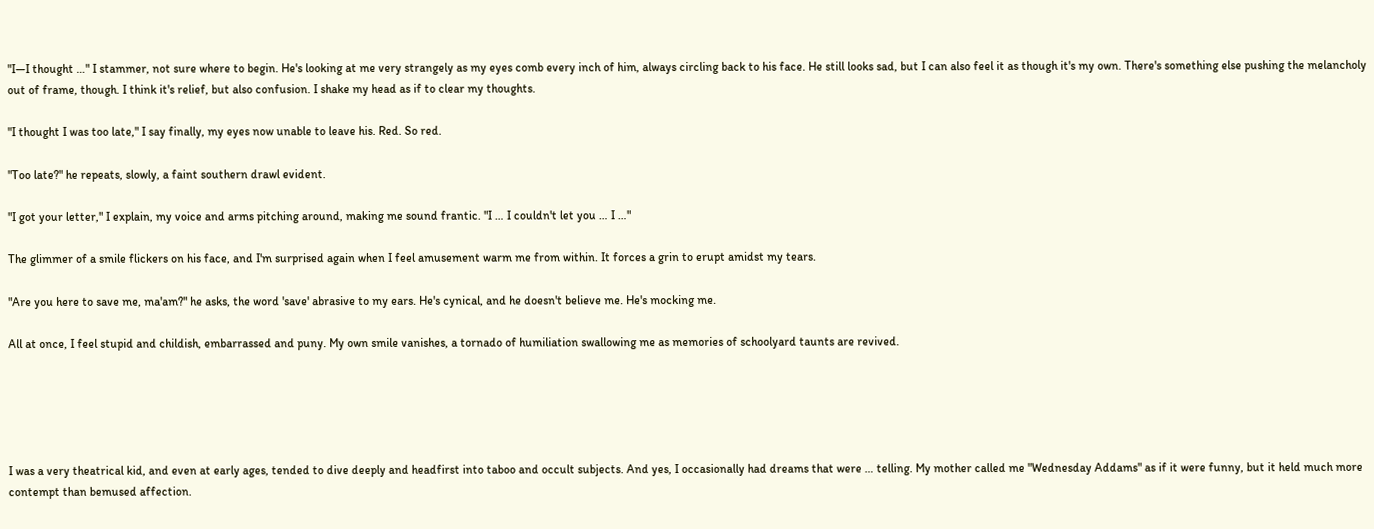"I—I thought …" I stammer, not sure where to begin. He's looking at me very strangely as my eyes comb every inch of him, always circling back to his face. He still looks sad, but I can also feel it as though it's my own. There's something else pushing the melancholy out of frame, though. I think it's relief, but also confusion. I shake my head as if to clear my thoughts.

"I thought I was too late," I say finally, my eyes now unable to leave his. Red. So red.

"Too late?" he repeats, slowly, a faint southern drawl evident.

"I got your letter," I explain, my voice and arms pitching around, making me sound frantic. "I … I couldn't let you … I …"

The glimmer of a smile flickers on his face, and I'm surprised again when I feel amusement warm me from within. It forces a grin to erupt amidst my tears.

"Are you here to save me, ma'am?" he asks, the word 'save' abrasive to my ears. He's cynical, and he doesn't believe me. He's mocking me.

All at once, I feel stupid and childish, embarrassed and puny. My own smile vanishes, a tornado of humiliation swallowing me as memories of schoolyard taunts are revived.





I was a very theatrical kid, and even at early ages, tended to dive deeply and headfirst into taboo and occult subjects. And yes, I occasionally had dreams that were … telling. My mother called me "Wednesday Addams" as if it were funny, but it held much more contempt than bemused affection.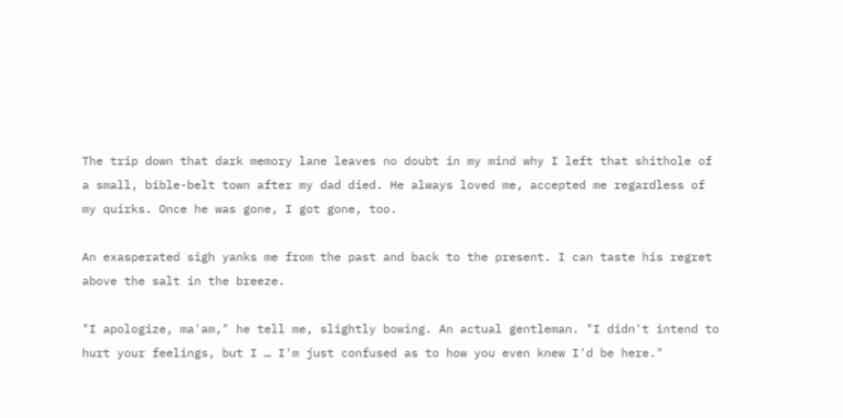The trip down that dark memory lane leaves no doubt in my mind why I left that shithole of a small, bible-belt town after my dad died. He always loved me, accepted me regardless of my quirks. Once he was gone, I got gone, too.

An exasperated sigh yanks me from the past and back to the present. I can taste his regret above the salt in the breeze.

"I apologize, ma'am," he tell me, slightly bowing. An actual gentleman. "I didn't intend to hurt your feelings, but I … I'm just confused as to how you even knew I'd be here."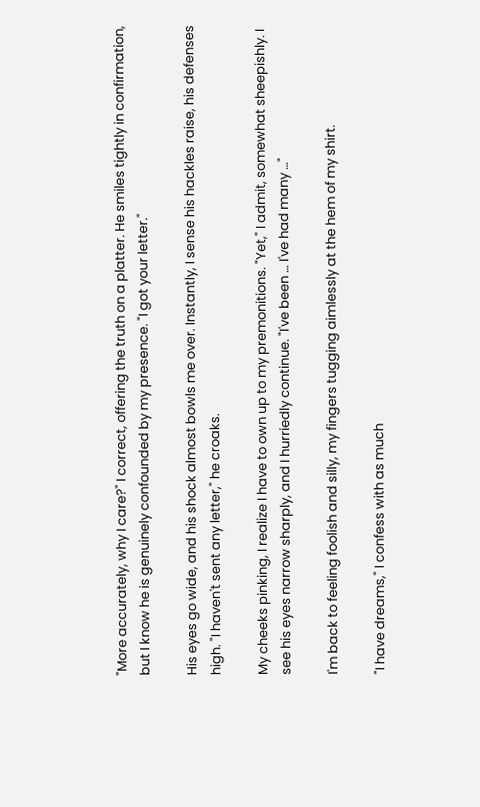"More accurately, why I care?" I correct, offering the truth on a platter. He smiles tightly in confirmation, but I know he is genuinely confounded by my presence. "I got your letter."

His eyes go wide, and his shock almost bowls me over. Instantly, I sense his hackles raise, his defenses high. "I haven't sent any letter," he croaks.

My cheeks pinking, I realize I have to own up to my premonitions. "Yet," I admit, somewhat sheepishly. I see his eyes narrow sharply, and I hurriedly continue. "I've been … I've had many …"

I'm back to feeling foolish and silly, my fingers tugging aimlessly at the hem of my shirt.

"I have dreams," I confess with as much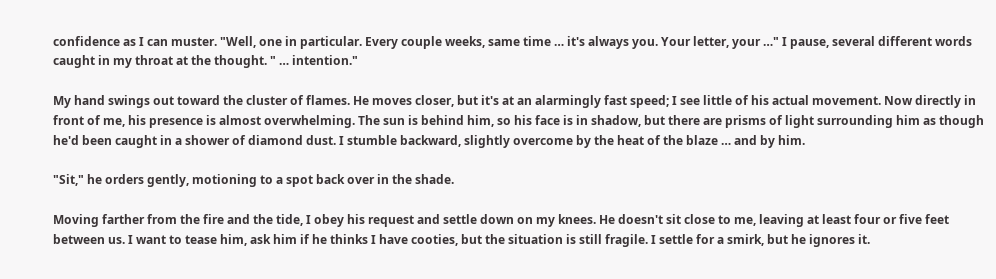confidence as I can muster. "Well, one in particular. Every couple weeks, same time … it's always you. Your letter, your …" I pause, several different words caught in my throat at the thought. " … intention."

My hand swings out toward the cluster of flames. He moves closer, but it's at an alarmingly fast speed; I see little of his actual movement. Now directly in front of me, his presence is almost overwhelming. The sun is behind him, so his face is in shadow, but there are prisms of light surrounding him as though he'd been caught in a shower of diamond dust. I stumble backward, slightly overcome by the heat of the blaze … and by him.

"Sit," he orders gently, motioning to a spot back over in the shade.

Moving farther from the fire and the tide, I obey his request and settle down on my knees. He doesn't sit close to me, leaving at least four or five feet between us. I want to tease him, ask him if he thinks I have cooties, but the situation is still fragile. I settle for a smirk, but he ignores it.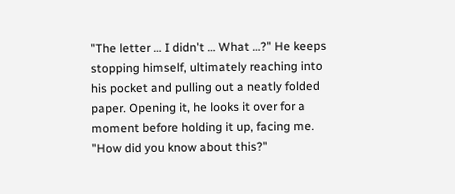"The letter … I didn't … What …?" He keeps stopping himself, ultimately reaching into his pocket and pulling out a neatly folded paper. Opening it, he looks it over for a moment before holding it up, facing me. "How did you know about this?"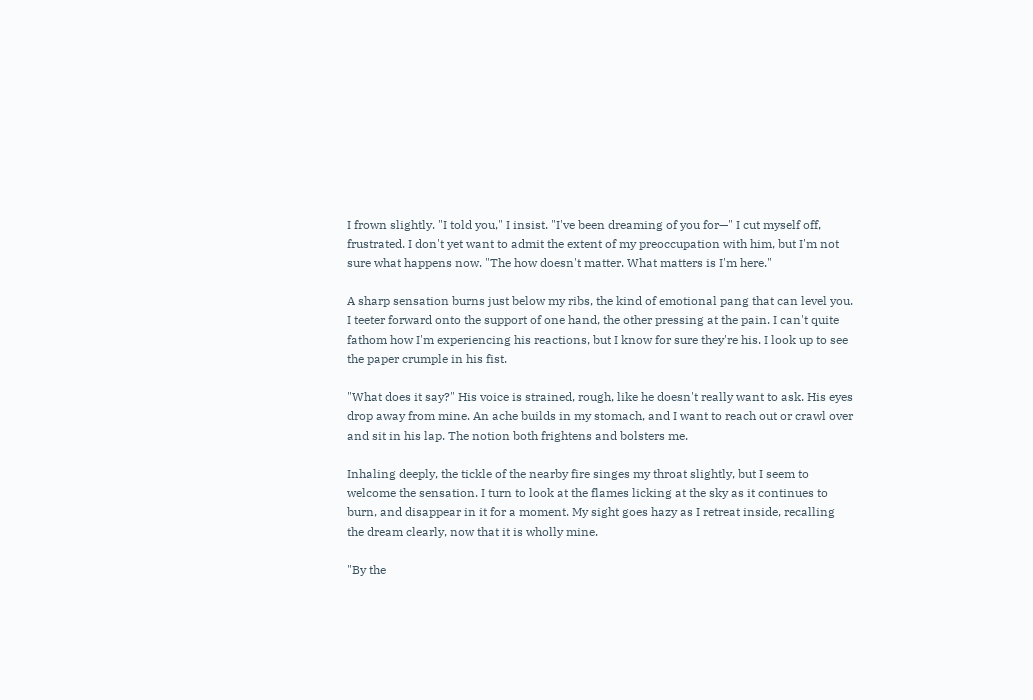I frown slightly. "I told you," I insist. "I've been dreaming of you for—" I cut myself off, frustrated. I don't yet want to admit the extent of my preoccupation with him, but I'm not sure what happens now. "The how doesn't matter. What matters is I'm here."

A sharp sensation burns just below my ribs, the kind of emotional pang that can level you. I teeter forward onto the support of one hand, the other pressing at the pain. I can't quite fathom how I'm experiencing his reactions, but I know for sure they're his. I look up to see the paper crumple in his fist.

"What does it say?" His voice is strained, rough, like he doesn't really want to ask. His eyes drop away from mine. An ache builds in my stomach, and I want to reach out or crawl over and sit in his lap. The notion both frightens and bolsters me.

Inhaling deeply, the tickle of the nearby fire singes my throat slightly, but I seem to welcome the sensation. I turn to look at the flames licking at the sky as it continues to burn, and disappear in it for a moment. My sight goes hazy as I retreat inside, recalling the dream clearly, now that it is wholly mine.

"By the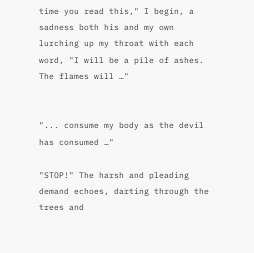time you read this," I begin, a sadness both his and my own lurching up my throat with each word, "I will be a pile of ashes. The flames will …"


"... consume my body as the devil has consumed …"

"STOP!" The harsh and pleading demand echoes, darting through the trees and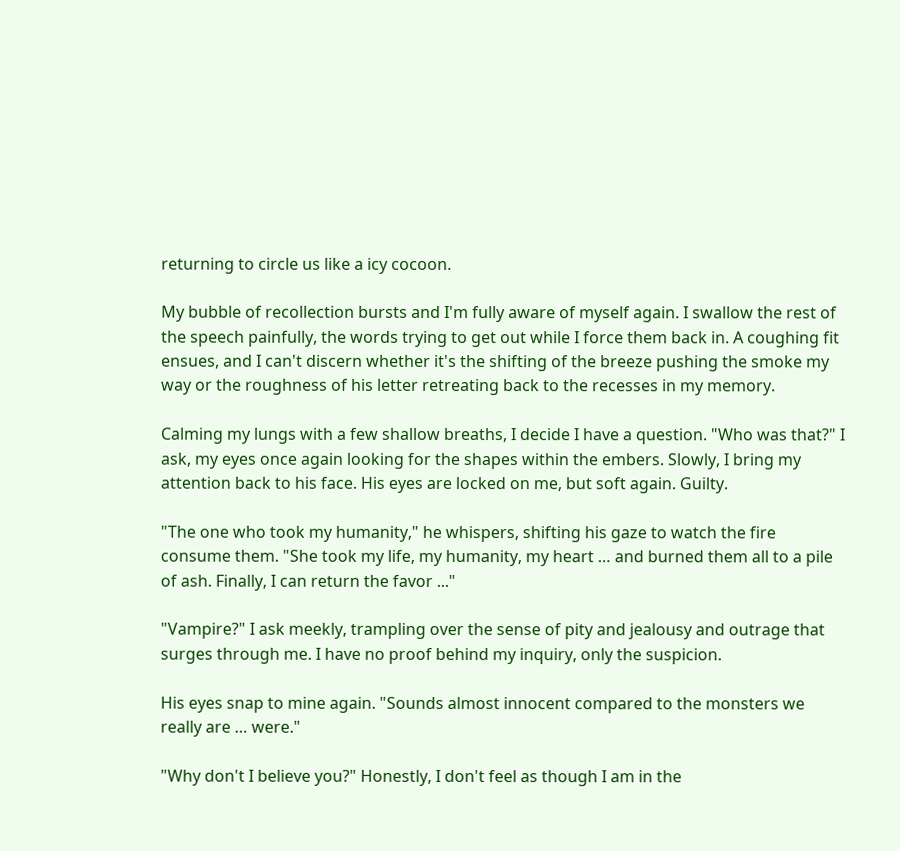returning to circle us like a icy cocoon.

My bubble of recollection bursts and I'm fully aware of myself again. I swallow the rest of the speech painfully, the words trying to get out while I force them back in. A coughing fit ensues, and I can't discern whether it's the shifting of the breeze pushing the smoke my way or the roughness of his letter retreating back to the recesses in my memory.

Calming my lungs with a few shallow breaths, I decide I have a question. "Who was that?" I ask, my eyes once again looking for the shapes within the embers. Slowly, I bring my attention back to his face. His eyes are locked on me, but soft again. Guilty.

"The one who took my humanity," he whispers, shifting his gaze to watch the fire consume them. "She took my life, my humanity, my heart … and burned them all to a pile of ash. Finally, I can return the favor ..."

"Vampire?" I ask meekly, trampling over the sense of pity and jealousy and outrage that surges through me. I have no proof behind my inquiry, only the suspicion.

His eyes snap to mine again. "Sounds almost innocent compared to the monsters we really are … were."

"Why don't I believe you?" Honestly, I don't feel as though I am in the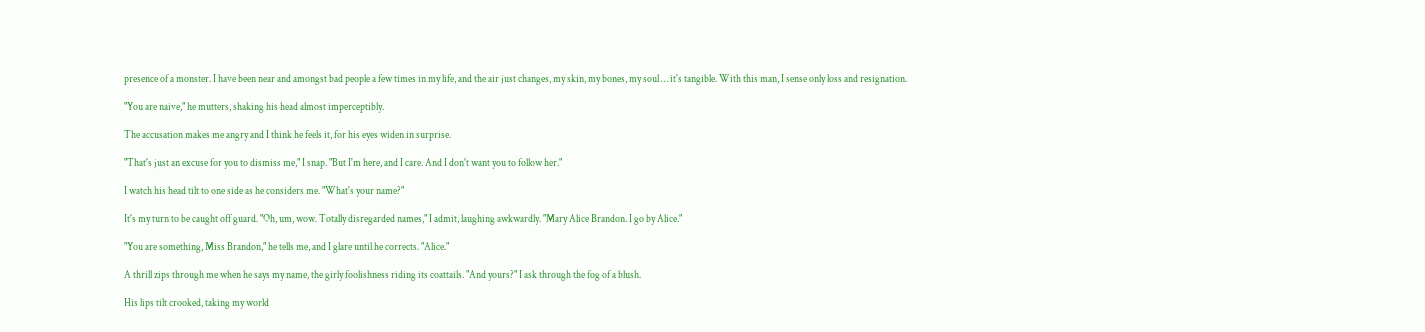presence of a monster. I have been near and amongst bad people a few times in my life, and the air just changes, my skin, my bones, my soul … it's tangible. With this man, I sense only loss and resignation.

"You are naive," he mutters, shaking his head almost imperceptibly.

The accusation makes me angry and I think he feels it, for his eyes widen in surprise.

"That's just an excuse for you to dismiss me," I snap. "But I'm here, and I care. And I don't want you to follow her."

I watch his head tilt to one side as he considers me. "What's your name?"

It's my turn to be caught off guard. "Oh, um, wow. Totally disregarded names," I admit, laughing awkwardly. "Mary Alice Brandon. I go by Alice."

"You are something, Miss Brandon," he tells me, and I glare until he corrects. "Alice."

A thrill zips through me when he says my name, the girly foolishness riding its coattails. "And yours?" I ask through the fog of a blush.

His lips tilt crooked, taking my world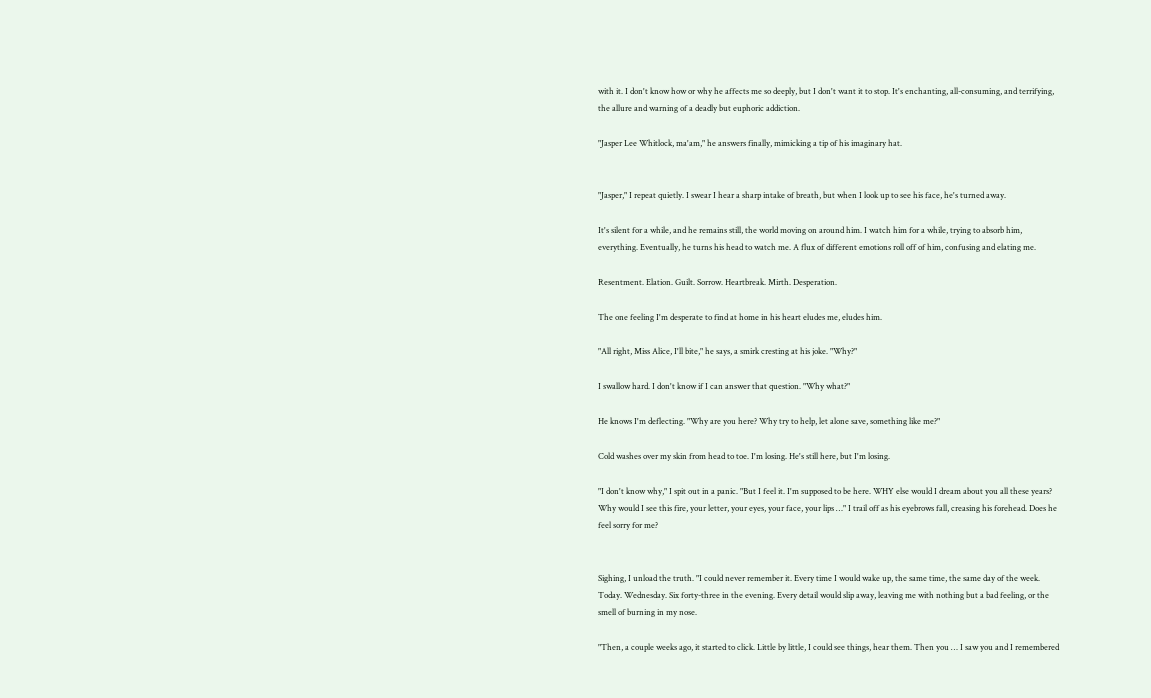with it. I don't know how or why he affects me so deeply, but I don't want it to stop. It's enchanting, all-consuming, and terrifying, the allure and warning of a deadly but euphoric addiction.

"Jasper Lee Whitlock, ma'am," he answers finally, mimicking a tip of his imaginary hat.


"Jasper," I repeat quietly. I swear I hear a sharp intake of breath, but when I look up to see his face, he's turned away.

It's silent for a while, and he remains still, the world moving on around him. I watch him for a while, trying to absorb him, everything. Eventually, he turns his head to watch me. A flux of different emotions roll off of him, confusing and elating me.

Resentment. Elation. Guilt. Sorrow. Heartbreak. Mirth. Desperation.

The one feeling I'm desperate to find at home in his heart eludes me, eludes him.

"All right, Miss Alice, I'll bite," he says, a smirk cresting at his joke. "Why?"

I swallow hard. I don't know if I can answer that question. "Why what?"

He knows I'm deflecting. "Why are you here? Why try to help, let alone save, something like me?"

Cold washes over my skin from head to toe. I'm losing. He's still here, but I'm losing.

"I don't know why," I spit out in a panic. "But I feel it. I'm supposed to be here. WHY else would I dream about you all these years? Why would I see this fire, your letter, your eyes, your face, your lips …" I trail off as his eyebrows fall, creasing his forehead. Does he feel sorry for me?


Sighing, I unload the truth. "I could never remember it. Every time I would wake up, the same time, the same day of the week. Today. Wednesday. Six forty-three in the evening. Every detail would slip away, leaving me with nothing but a bad feeling, or the smell of burning in my nose.

"Then, a couple weeks ago, it started to click. Little by little, I could see things, hear them. Then you … I saw you and I remembered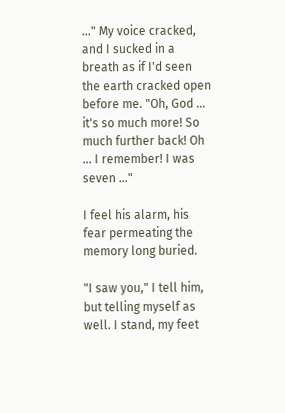…" My voice cracked, and I sucked in a breath as if I'd seen the earth cracked open before me. "Oh, God … it's so much more! So much further back! Oh … I remember! I was seven …"

I feel his alarm, his fear permeating the memory long buried.

"I saw you," I tell him, but telling myself as well. I stand, my feet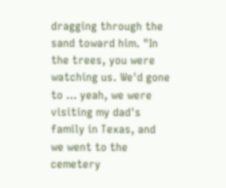dragging through the sand toward him. "In the trees, you were watching us. We'd gone to … yeah, we were visiting my dad's family in Texas, and we went to the cemetery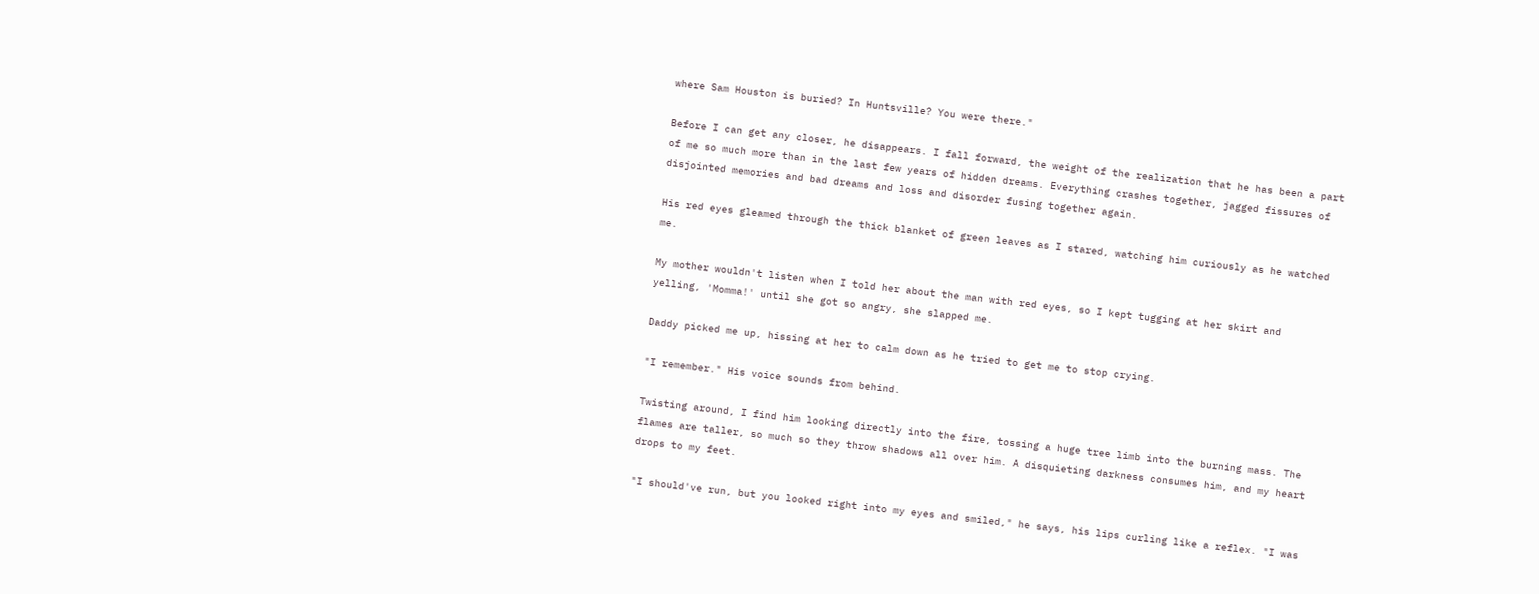where Sam Houston is buried? In Huntsville? You were there."

Before I can get any closer, he disappears. I fall forward, the weight of the realization that he has been a part of me so much more than in the last few years of hidden dreams. Everything crashes together, jagged fissures of disjointed memories and bad dreams and loss and disorder fusing together again.

His red eyes gleamed through the thick blanket of green leaves as I stared, watching him curiously as he watched me.

My mother wouldn't listen when I told her about the man with red eyes, so I kept tugging at her skirt and yelling, 'Momma!' until she got so angry, she slapped me.

Daddy picked me up, hissing at her to calm down as he tried to get me to stop crying.

"I remember." His voice sounds from behind.

Twisting around, I find him looking directly into the fire, tossing a huge tree limb into the burning mass. The flames are taller, so much so they throw shadows all over him. A disquieting darkness consumes him, and my heart drops to my feet.

"I should've run, but you looked right into my eyes and smiled," he says, his lips curling like a reflex. "I was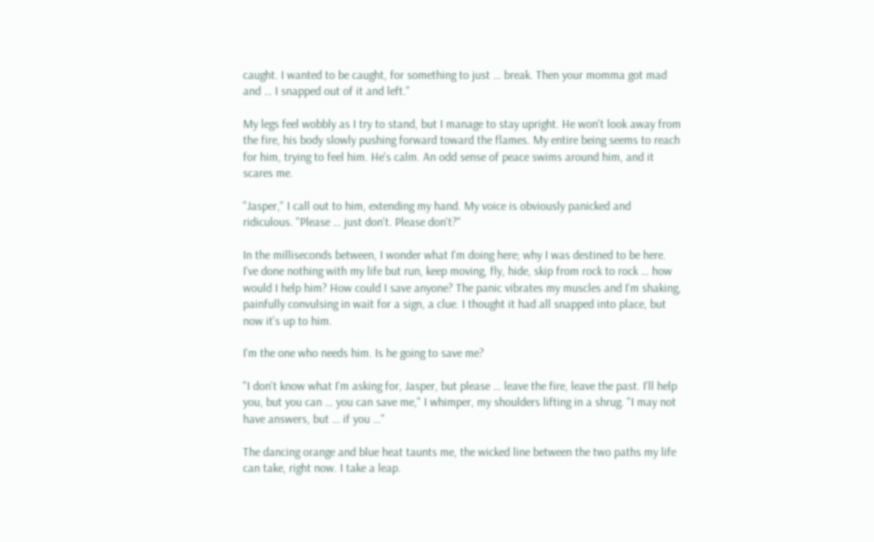caught. I wanted to be caught, for something to just … break. Then your momma got mad and … I snapped out of it and left."

My legs feel wobbly as I try to stand, but I manage to stay upright. He won't look away from the fire, his body slowly pushing forward toward the flames. My entire being seems to reach for him, trying to feel him. He's calm. An odd sense of peace swims around him, and it scares me.

"Jasper," I call out to him, extending my hand. My voice is obviously panicked and ridiculous. "Please … just don't. Please don't?"

In the milliseconds between, I wonder what I'm doing here; why I was destined to be here. I've done nothing with my life but run, keep moving, fly, hide, skip from rock to rock … how would I help him? How could I save anyone? The panic vibrates my muscles and I'm shaking, painfully convulsing in wait for a sign, a clue. I thought it had all snapped into place, but now it's up to him.

I'm the one who needs him. Is he going to save me?

"I don't know what I'm asking for, Jasper, but please … leave the fire, leave the past. I'll help you, but you can … you can save me," I whimper, my shoulders lifting in a shrug. "I may not have answers, but … if you …"

The dancing orange and blue heat taunts me, the wicked line between the two paths my life can take, right now. I take a leap.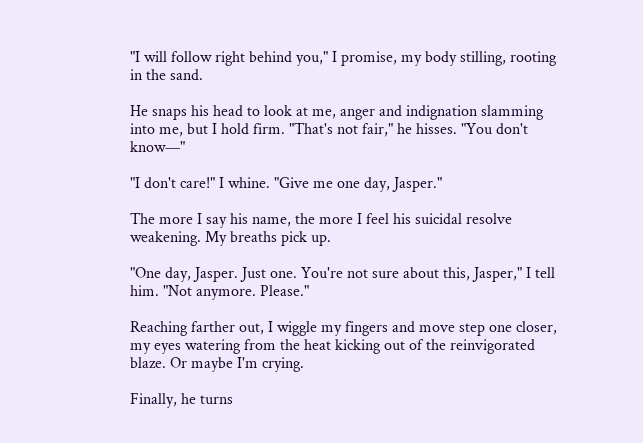"I will follow right behind you," I promise, my body stilling, rooting in the sand.

He snaps his head to look at me, anger and indignation slamming into me, but I hold firm. "That's not fair," he hisses. "You don't know—"

"I don't care!" I whine. "Give me one day, Jasper."

The more I say his name, the more I feel his suicidal resolve weakening. My breaths pick up.

"One day, Jasper. Just one. You're not sure about this, Jasper," I tell him. "Not anymore. Please."

Reaching farther out, I wiggle my fingers and move step one closer, my eyes watering from the heat kicking out of the reinvigorated blaze. Or maybe I'm crying.

Finally, he turns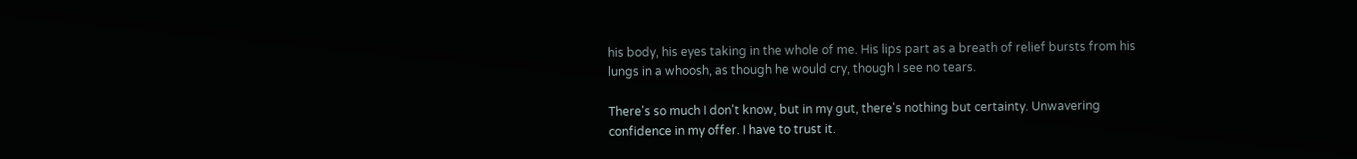his body, his eyes taking in the whole of me. His lips part as a breath of relief bursts from his lungs in a whoosh, as though he would cry, though I see no tears.

There's so much I don't know, but in my gut, there's nothing but certainty. Unwavering confidence in my offer. I have to trust it.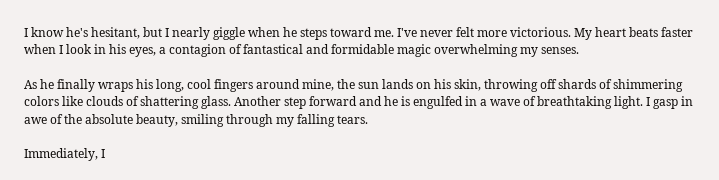I know he's hesitant, but I nearly giggle when he steps toward me. I've never felt more victorious. My heart beats faster when I look in his eyes, a contagion of fantastical and formidable magic overwhelming my senses.

As he finally wraps his long, cool fingers around mine, the sun lands on his skin, throwing off shards of shimmering colors like clouds of shattering glass. Another step forward and he is engulfed in a wave of breathtaking light. I gasp in awe of the absolute beauty, smiling through my falling tears.

Immediately, I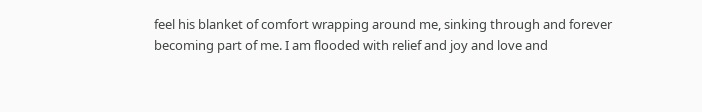feel his blanket of comfort wrapping around me, sinking through and forever becoming part of me. I am flooded with relief and joy and love and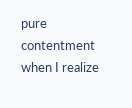pure contentment when I realize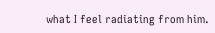what I feel radiating from him.